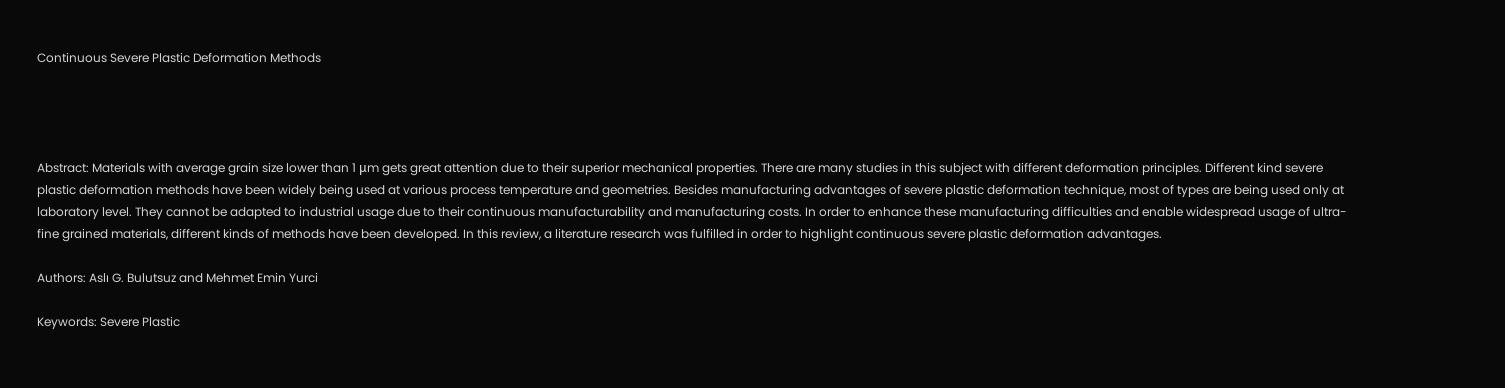Continuous Severe Plastic Deformation Methods




Abstract: Materials with average grain size lower than 1 μm gets great attention due to their superior mechanical properties. There are many studies in this subject with different deformation principles. Different kind severe plastic deformation methods have been widely being used at various process temperature and geometries. Besides manufacturing advantages of severe plastic deformation technique, most of types are being used only at laboratory level. They cannot be adapted to industrial usage due to their continuous manufacturability and manufacturing costs. In order to enhance these manufacturing difficulties and enable widespread usage of ultra-fine grained materials, different kinds of methods have been developed. In this review, a literature research was fulfilled in order to highlight continuous severe plastic deformation advantages.

Authors: Aslı G. Bulutsuz and Mehmet Emin Yurci

Keywords: Severe Plastic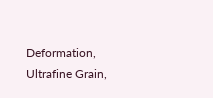Deformation, Ultrafine Grain,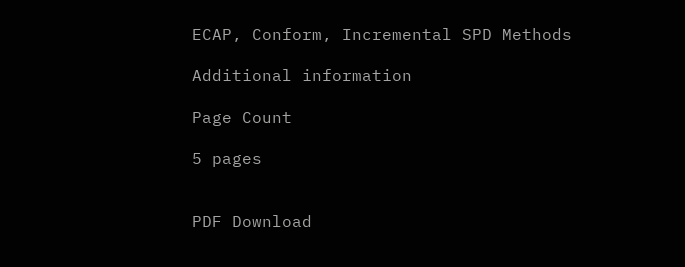ECAP, Conform, Incremental SPD Methods

Additional information

Page Count

5 pages


PDF Download